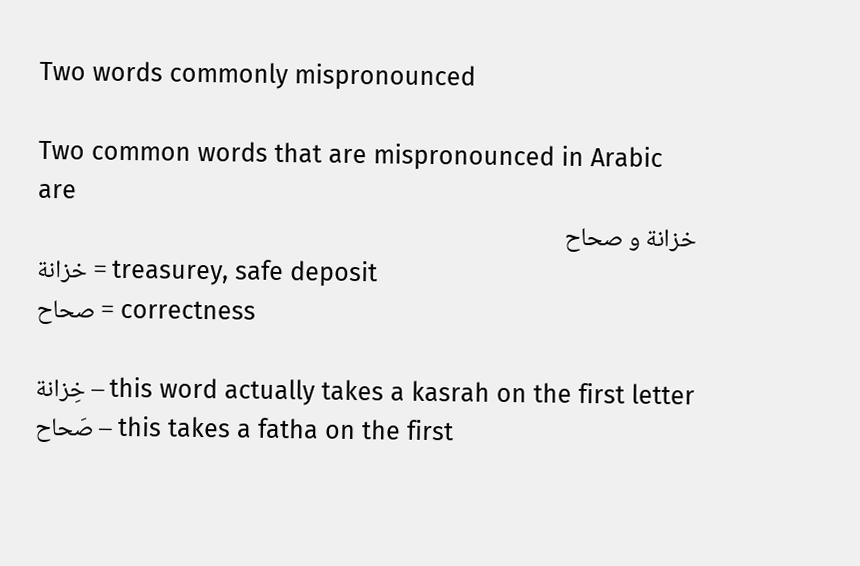Two words commonly mispronounced

Two common words that are mispronounced in Arabic are
خزانة و صحاح
خزانة = treasurey, safe deposit
صحاح = correctness

خِزانة – this word actually takes a kasrah on the first letter
صَحاح – this takes a fatha on the first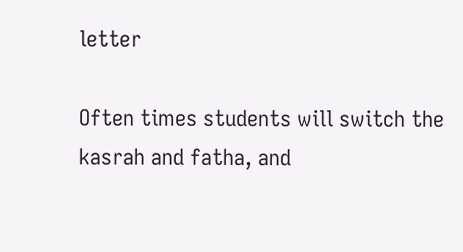letter

Often times students will switch the kasrah and fatha, and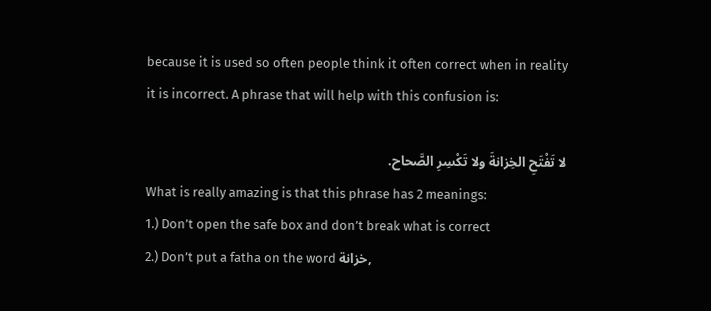because it is used so often people think it often correct when in reality it is incorrect. A phrase that will help with this confusion is:

لا تَفْتَحِ الخِزانةَ ولا تَكْسِرِ الصَّحاح.
What is really amazing is that this phrase has 2 meanings:
1.) Don’t open the safe box and don’t break what is correct
2.) Don’t put a fatha on the word خزانة,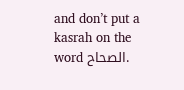and don’t put a kasrah on the word الصحاح.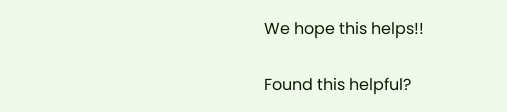We hope this helps!!

Found this helpful?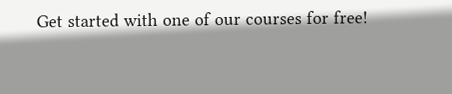Get started with one of our courses for free!